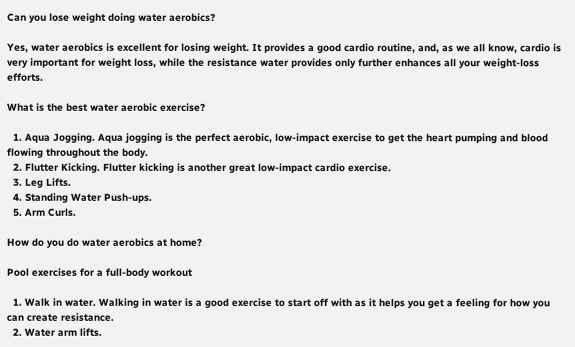Can you lose weight doing water aerobics?

Yes, water aerobics is excellent for losing weight. It provides a good cardio routine, and, as we all know, cardio is very important for weight loss, while the resistance water provides only further enhances all your weight-loss efforts.

What is the best water aerobic exercise?

  1. Aqua Jogging. Aqua jogging is the perfect aerobic, low-impact exercise to get the heart pumping and blood flowing throughout the body.
  2. Flutter Kicking. Flutter kicking is another great low-impact cardio exercise.
  3. Leg Lifts.
  4. Standing Water Push-ups.
  5. Arm Curls.

How do you do water aerobics at home?

Pool exercises for a full-body workout

  1. Walk in water. Walking in water is a good exercise to start off with as it helps you get a feeling for how you can create resistance.
  2. Water arm lifts.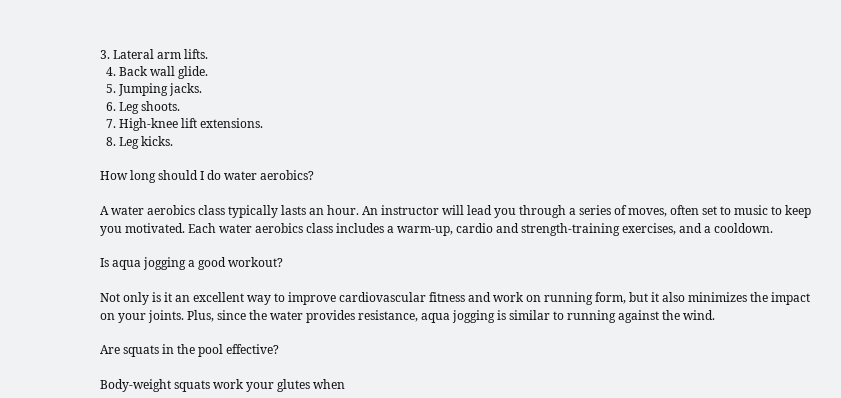3. Lateral arm lifts.
  4. Back wall glide.
  5. Jumping jacks.
  6. Leg shoots.
  7. High-knee lift extensions.
  8. Leg kicks.

How long should I do water aerobics?

A water aerobics class typically lasts an hour. An instructor will lead you through a series of moves, often set to music to keep you motivated. Each water aerobics class includes a warm-up, cardio and strength-training exercises, and a cooldown.

Is aqua jogging a good workout?

Not only is it an excellent way to improve cardiovascular fitness and work on running form, but it also minimizes the impact on your joints. Plus, since the water provides resistance, aqua jogging is similar to running against the wind.

Are squats in the pool effective?

Body-weight squats work your glutes when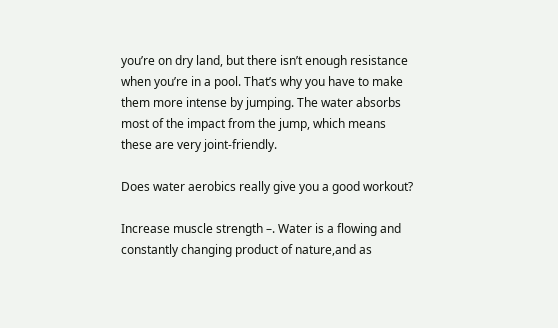you’re on dry land, but there isn’t enough resistance when you’re in a pool. That’s why you have to make them more intense by jumping. The water absorbs most of the impact from the jump, which means these are very joint-friendly.

Does water aerobics really give you a good workout?

Increase muscle strength –. Water is a flowing and constantly changing product of nature,and as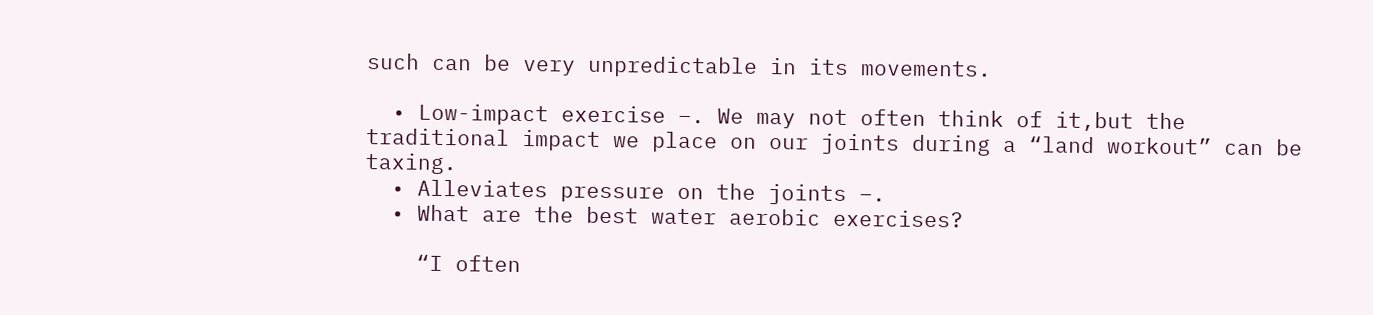such can be very unpredictable in its movements.

  • Low-impact exercise –. We may not often think of it,but the traditional impact we place on our joints during a “land workout” can be taxing.
  • Alleviates pressure on the joints –.
  • What are the best water aerobic exercises?

    “I often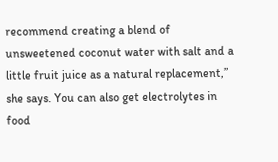recommend creating a blend of unsweetened coconut water with salt and a little fruit juice as a natural replacement,” she says. You can also get electrolytes in food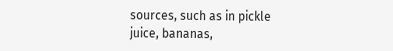sources, such as in pickle juice, bananas,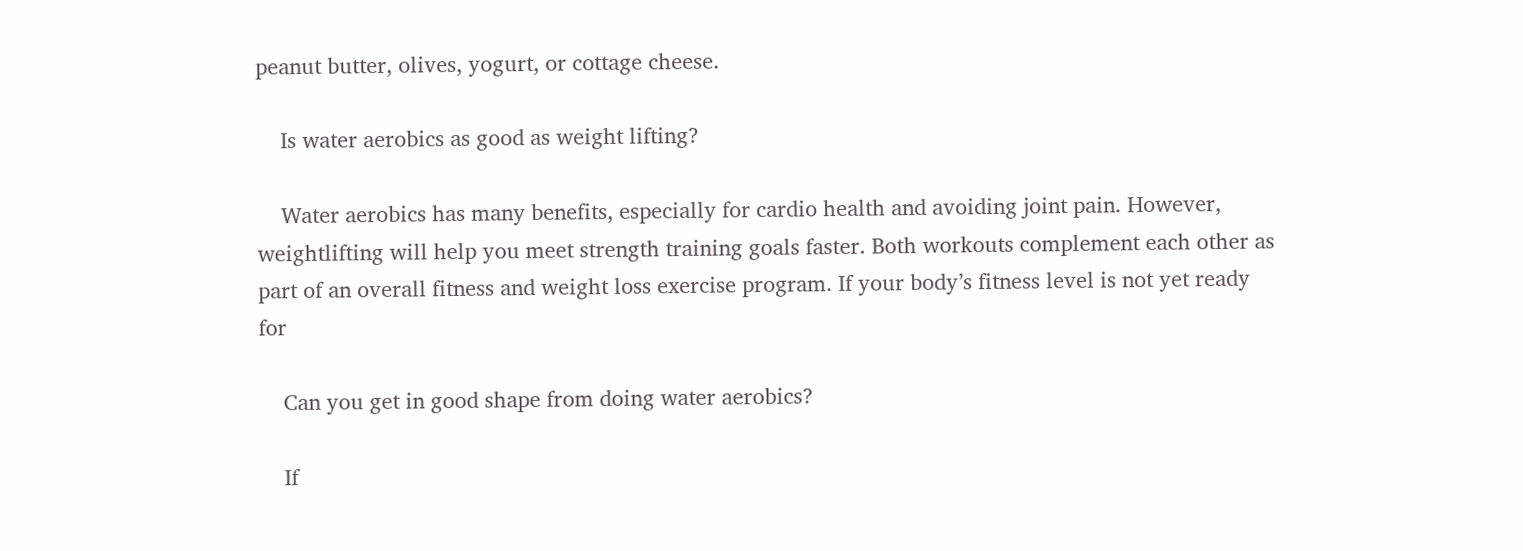peanut butter, olives, yogurt, or cottage cheese.

    Is water aerobics as good as weight lifting?

    Water aerobics has many benefits, especially for cardio health and avoiding joint pain. However, weightlifting will help you meet strength training goals faster. Both workouts complement each other as part of an overall fitness and weight loss exercise program. If your body’s fitness level is not yet ready for

    Can you get in good shape from doing water aerobics?

    If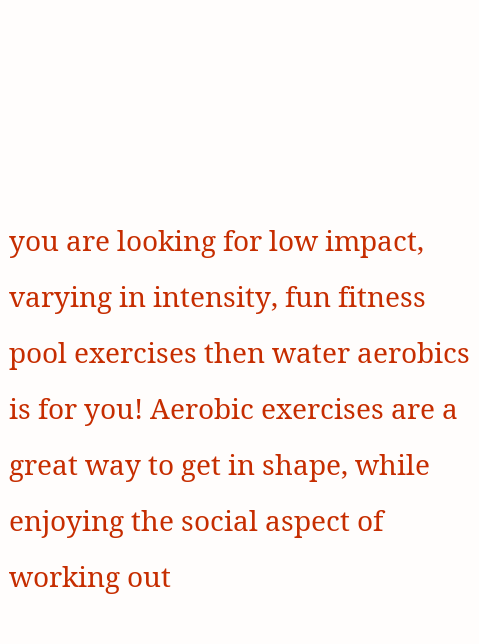you are looking for low impact, varying in intensity, fun fitness pool exercises then water aerobics is for you! Aerobic exercises are a great way to get in shape, while enjoying the social aspect of working out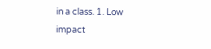in a class. 1. Low impact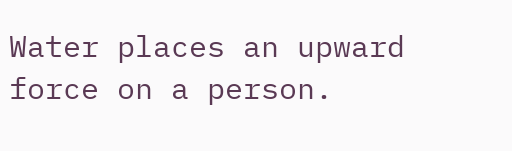Water places an upward force on a person.